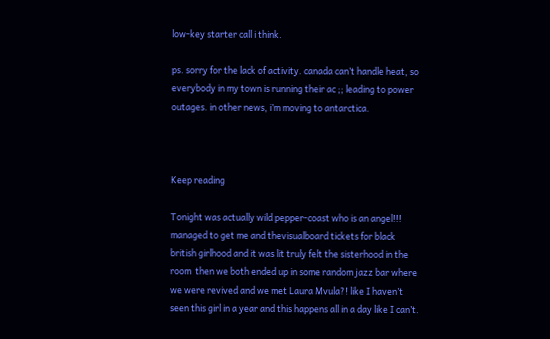low-key starter call i think.

ps. sorry for the lack of activity. canada can’t handle heat, so everybody in my town is running their ac ;; leading to power outages. in other news, i’m moving to antarctica.



Keep reading

Tonight was actually wild pepper-coast who is an angel!!! managed to get me and thevisualboard tickets for black british girlhood and it was lit truly felt the sisterhood in the room  then we both ended up in some random jazz bar where we were revived and we met Laura Mvula?! like I haven’t seen this girl in a year and this happens all in a day like I can’t.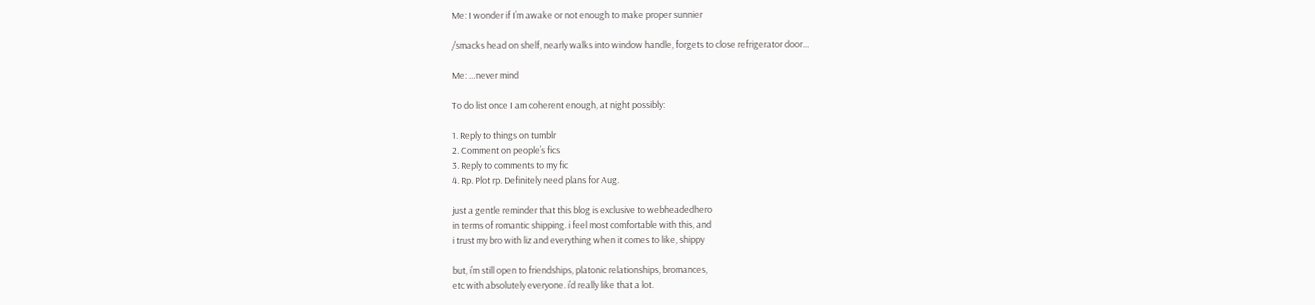Me: I wonder if I’m awake or not enough to make proper sunnier

/smacks head on shelf, nearly walks into window handle, forgets to close refrigerator door…

Me: …never mind

To do list once I am coherent enough, at night possibly:

1. Reply to things on tumblr
2. Comment on people’s fics
3. Reply to comments to my fic
4. Rp. Plot rp. Definitely need plans for Aug.

just a gentle reminder that this blog is exclusive to webheadedhero
in terms of romantic shipping. i feel most comfortable with this, and
i trust my bro with liz and everything when it comes to like, shippy

but, i’m still open to friendships, platonic relationships, bromances,
etc with absolutely everyone. i’d really like that a lot.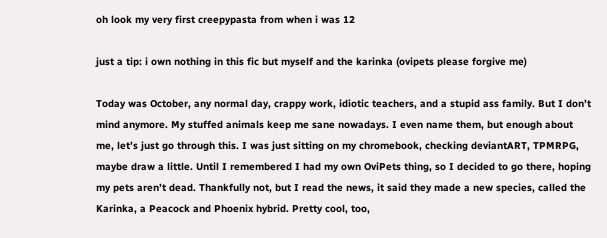oh look my very first creepypasta from when i was 12

just a tip: i own nothing in this fic but myself and the karinka (ovipets please forgive me)

Today was October, any normal day, crappy work, idiotic teachers, and a stupid ass family. But I don’t mind anymore. My stuffed animals keep me sane nowadays. I even name them, but enough about me, let’s just go through this. I was just sitting on my chromebook, checking deviantART, TPMRPG, maybe draw a little. Until I remembered I had my own OviPets thing, so I decided to go there, hoping my pets aren’t dead. Thankfully not, but I read the news, it said they made a new species, called the Karinka, a Peacock and Phoenix hybrid. Pretty cool, too,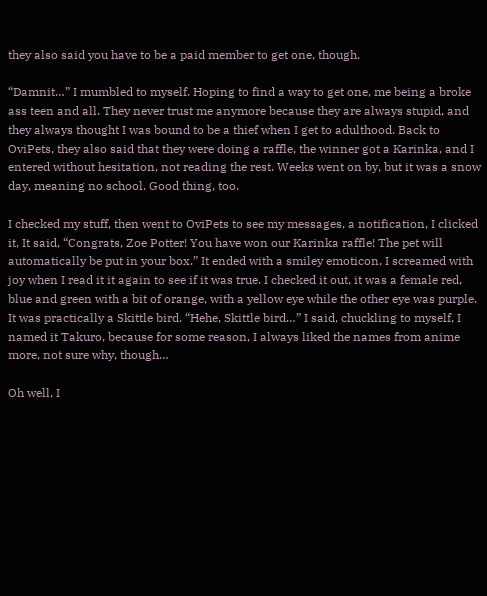they also said you have to be a paid member to get one, though.

“Damnit…” I mumbled to myself. Hoping to find a way to get one, me being a broke ass teen and all. They never trust me anymore because they are always stupid, and they always thought I was bound to be a thief when I get to adulthood. Back to OviPets, they also said that they were doing a raffle, the winner got a Karinka, and I entered without hesitation, not reading the rest. Weeks went on by, but it was a snow day, meaning no school. Good thing, too.

I checked my stuff, then went to OviPets to see my messages, a notification, I clicked it, It said, “Congrats, Zoe Potter! You have won our Karinka raffle! The pet will automatically be put in your box.” It ended with a smiley emoticon, I screamed with joy when I read it it again to see if it was true. I checked it out, it was a female red, blue and green with a bit of orange, with a yellow eye while the other eye was purple. It was practically a Skittle bird. “Hehe, Skittle bird…” I said, chuckling to myself, I named it Takuro, because for some reason, I always liked the names from anime more, not sure why, though…

Oh well, I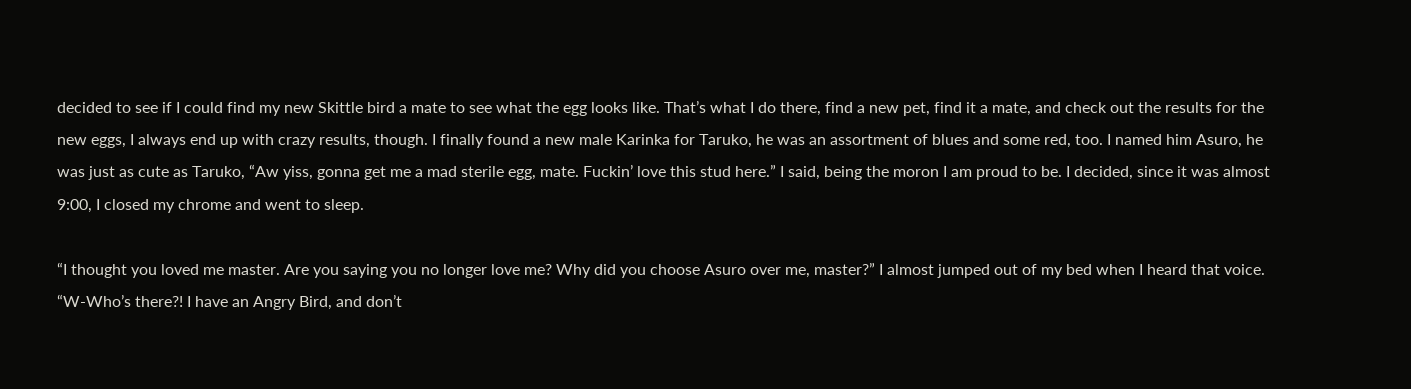decided to see if I could find my new Skittle bird a mate to see what the egg looks like. That’s what I do there, find a new pet, find it a mate, and check out the results for the new eggs, I always end up with crazy results, though. I finally found a new male Karinka for Taruko, he was an assortment of blues and some red, too. I named him Asuro, he was just as cute as Taruko, “Aw yiss, gonna get me a mad sterile egg, mate. Fuckin’ love this stud here.” I said, being the moron I am proud to be. I decided, since it was almost 9:00, I closed my chrome and went to sleep.

“I thought you loved me master. Are you saying you no longer love me? Why did you choose Asuro over me, master?” I almost jumped out of my bed when I heard that voice. “W-Who’s there?! I have an Angry Bird, and don’t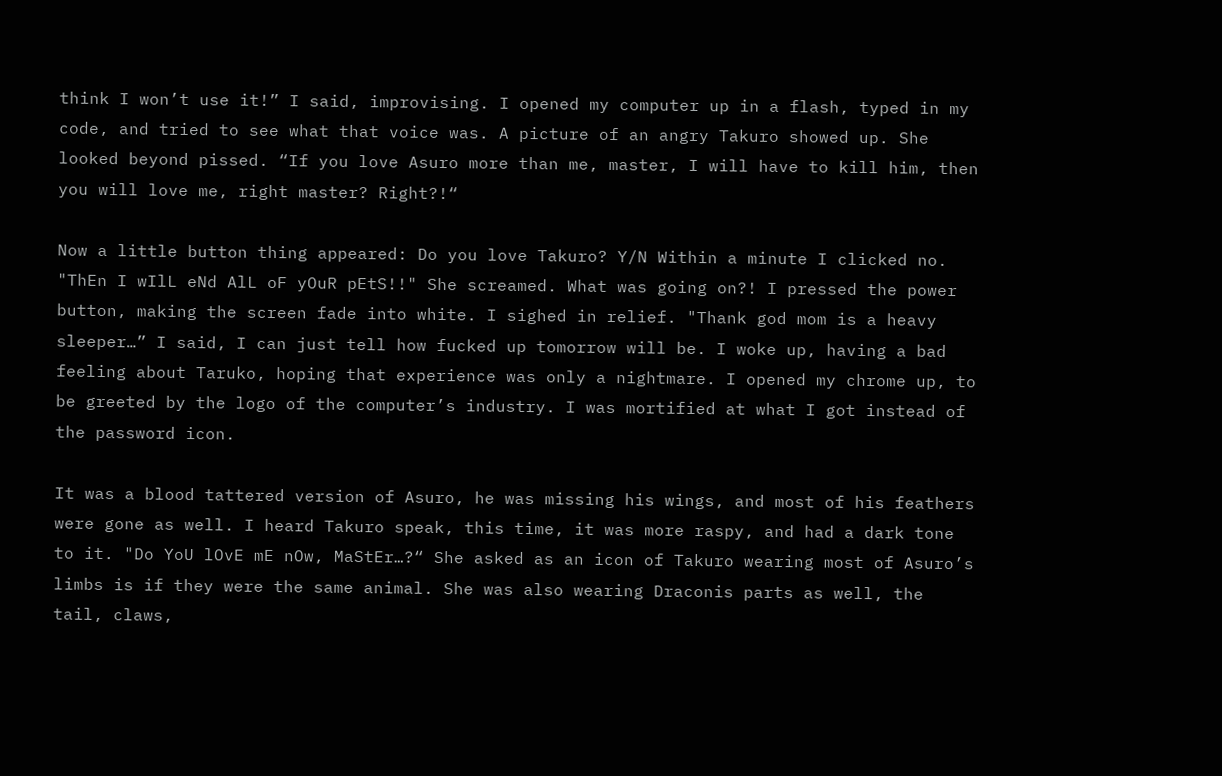think I won’t use it!” I said, improvising. I opened my computer up in a flash, typed in my code, and tried to see what that voice was. A picture of an angry Takuro showed up. She looked beyond pissed. “If you love Asuro more than me, master, I will have to kill him, then you will love me, right master? Right?!“

Now a little button thing appeared: Do you love Takuro? Y/N Within a minute I clicked no. "ThEn I wIlL eNd AlL oF yOuR pEtS!!" She screamed. What was going on?! I pressed the power button, making the screen fade into white. I sighed in relief. "Thank god mom is a heavy sleeper…” I said, I can just tell how fucked up tomorrow will be. I woke up, having a bad feeling about Taruko, hoping that experience was only a nightmare. I opened my chrome up, to be greeted by the logo of the computer’s industry. I was mortified at what I got instead of the password icon.

It was a blood tattered version of Asuro, he was missing his wings, and most of his feathers were gone as well. I heard Takuro speak, this time, it was more raspy, and had a dark tone to it. "Do YoU lOvE mE nOw, MaStEr…?“ She asked as an icon of Takuro wearing most of Asuro’s limbs is if they were the same animal. She was also wearing Draconis parts as well, the tail, claws,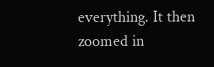everything. It then zoomed in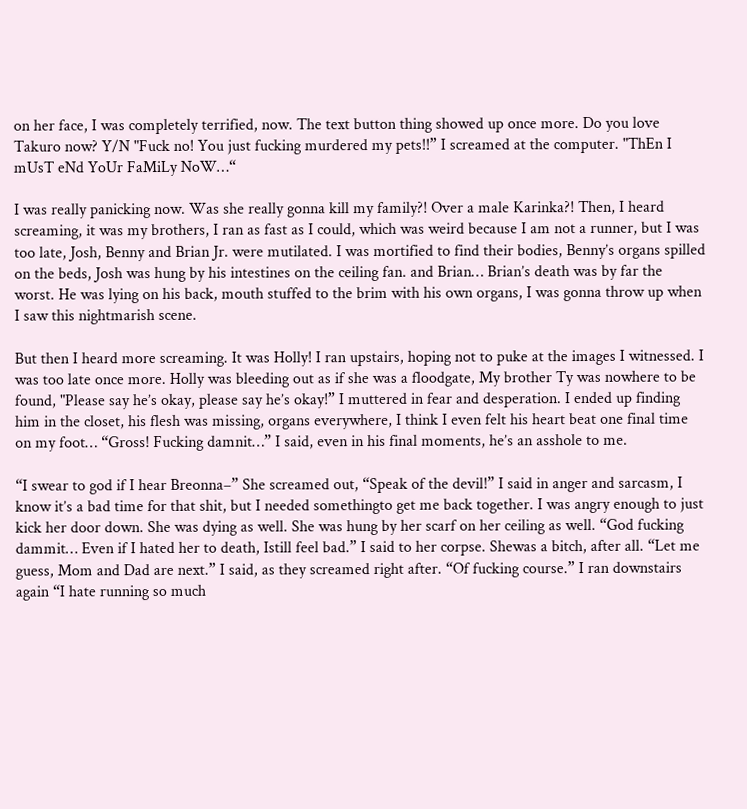on her face, I was completely terrified, now. The text button thing showed up once more. Do you love Takuro now? Y/N "Fuck no! You just fucking murdered my pets!!” I screamed at the computer. "ThEn I mUsT eNd YoUr FaMiLy NoW…“

I was really panicking now. Was she really gonna kill my family?! Over a male Karinka?! Then, I heard screaming, it was my brothers, I ran as fast as I could, which was weird because I am not a runner, but I was too late, Josh, Benny and Brian Jr. were mutilated. I was mortified to find their bodies, Benny’s organs spilled on the beds, Josh was hung by his intestines on the ceiling fan. and Brian… Brian’s death was by far the worst. He was lying on his back, mouth stuffed to the brim with his own organs, I was gonna throw up when I saw this nightmarish scene.

But then I heard more screaming. It was Holly! I ran upstairs, hoping not to puke at the images I witnessed. I was too late once more. Holly was bleeding out as if she was a floodgate, My brother Ty was nowhere to be found, "Please say he’s okay, please say he’s okay!” I muttered in fear and desperation. I ended up finding him in the closet, his flesh was missing, organs everywhere, I think I even felt his heart beat one final time on my foot… “Gross! Fucking damnit…” I said, even in his final moments, he’s an asshole to me.

“I swear to god if I hear Breonna–” She screamed out, “Speak of the devil!” I said in anger and sarcasm, I know it’s a bad time for that shit, but I needed somethingto get me back together. I was angry enough to just kick her door down. She was dying as well. She was hung by her scarf on her ceiling as well. “God fucking dammit… Even if I hated her to death, Istill feel bad.” I said to her corpse. Shewas a bitch, after all. “Let me guess, Mom and Dad are next.” I said, as they screamed right after. “Of fucking course.” I ran downstairs again “I hate running so much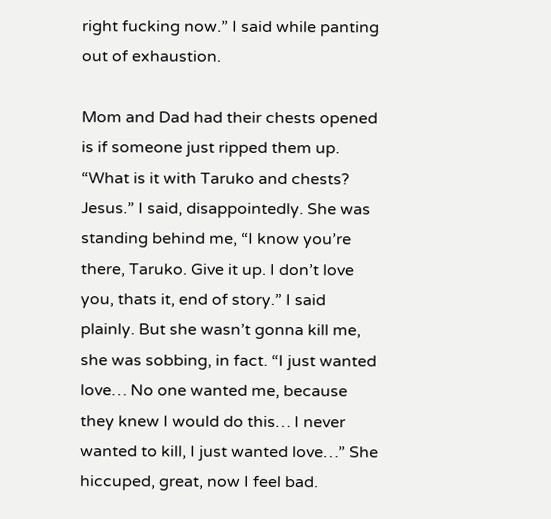right fucking now.” I said while panting out of exhaustion.

Mom and Dad had their chests opened is if someone just ripped them up. “What is it with Taruko and chests? Jesus.” I said, disappointedly. She was standing behind me, “I know you’re there, Taruko. Give it up. I don’t love you, thats it, end of story.” I said plainly. But she wasn’t gonna kill me, she was sobbing, in fact. “I just wanted love… No one wanted me, because they knew I would do this… I never wanted to kill, I just wanted love…” She hiccuped, great, now I feel bad.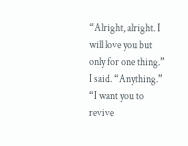“Alright, alright. I will love you but only for one thing.” I said. “Anything.” “I want you to revive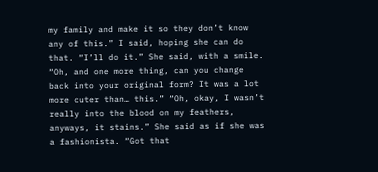my family and make it so they don’t know any of this.” I said, hoping she can do that. “I’ll do it.” She said, with a smile. “Oh, and one more thing, can you change back into your original form? It was a lot more cuter than… this.” “Oh, okay, I wasn’t really into the blood on my feathers, anyways, it stains.” She said as if she was a fashionista. “Got that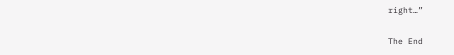right…”

The End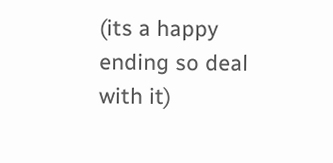(its a happy ending so deal with it)